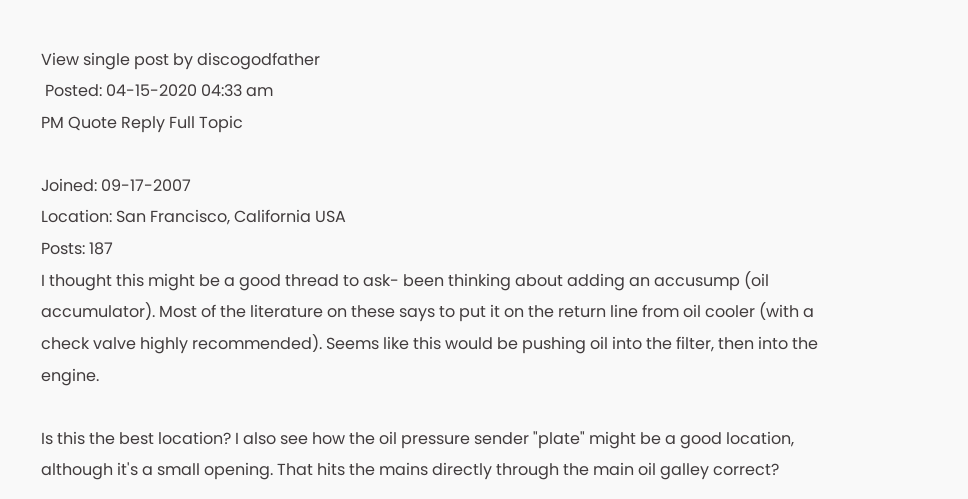View single post by discogodfather
 Posted: 04-15-2020 04:33 am
PM Quote Reply Full Topic

Joined: 09-17-2007
Location: San Francisco, California USA
Posts: 187
I thought this might be a good thread to ask- been thinking about adding an accusump (oil accumulator). Most of the literature on these says to put it on the return line from oil cooler (with a check valve highly recommended). Seems like this would be pushing oil into the filter, then into the engine.

Is this the best location? I also see how the oil pressure sender "plate" might be a good location, although it's a small opening. That hits the mains directly through the main oil galley correct?